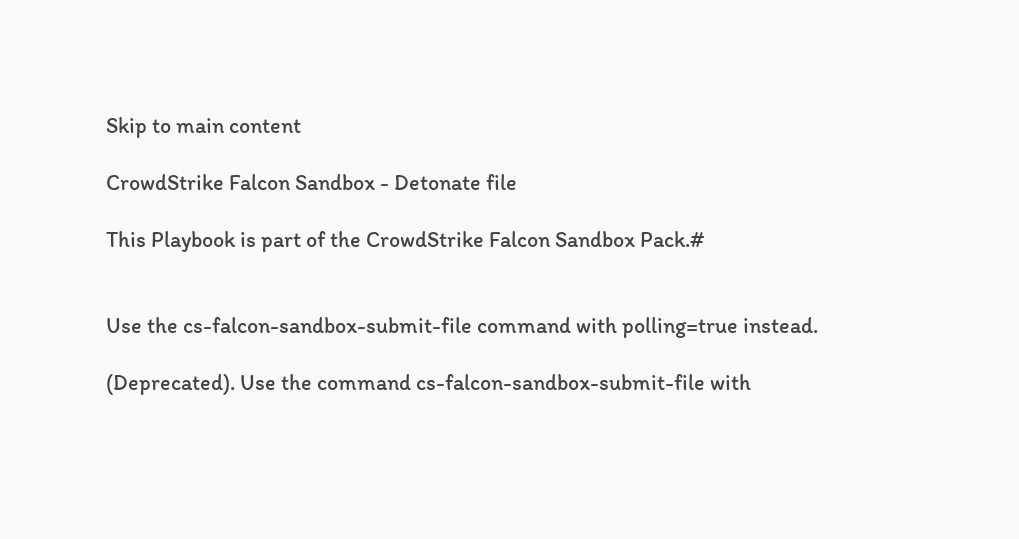Skip to main content

CrowdStrike Falcon Sandbox - Detonate file

This Playbook is part of the CrowdStrike Falcon Sandbox Pack.#


Use the cs-falcon-sandbox-submit-file command with polling=true instead.

(Deprecated). Use the command cs-falcon-sandbox-submit-file with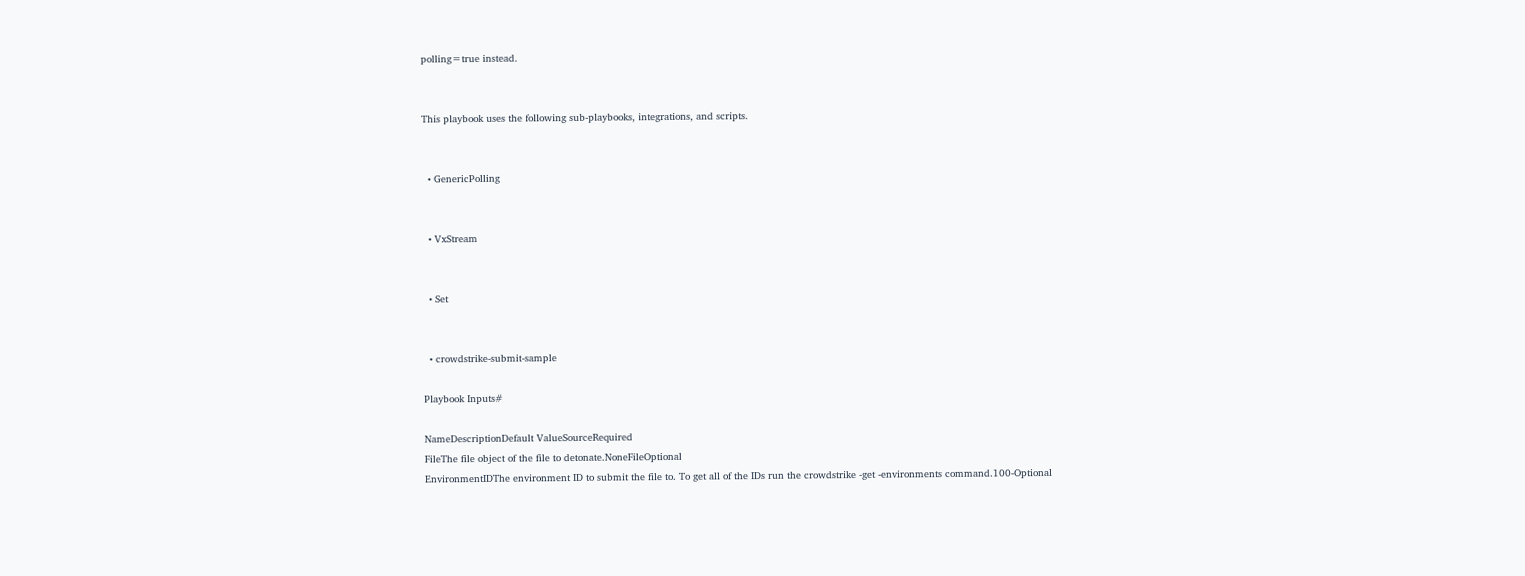polling=true instead.


This playbook uses the following sub-playbooks, integrations, and scripts.


  • GenericPolling


  • VxStream


  • Set


  • crowdstrike-submit-sample

Playbook Inputs#

NameDescriptionDefault ValueSourceRequired
FileThe file object of the file to detonate.NoneFileOptional
EnvironmentIDThe environment ID to submit the file to. To get all of the IDs run the crowdstrike -get -environments command.100-Optional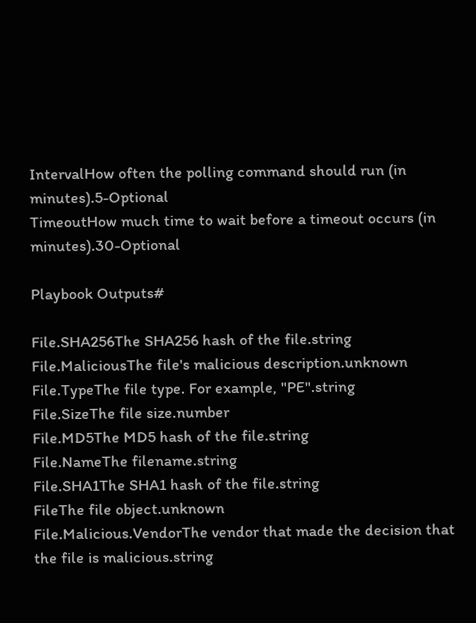IntervalHow often the polling command should run (in minutes).5-Optional
TimeoutHow much time to wait before a timeout occurs (in minutes).30-Optional

Playbook Outputs#

File.SHA256The SHA256 hash of the file.string
File.MaliciousThe file's malicious description.unknown
File.TypeThe file type. For example, "PE".string
File.SizeThe file size.number
File.MD5The MD5 hash of the file.string
File.NameThe filename.string
File.SHA1The SHA1 hash of the file.string
FileThe file object.unknown
File.Malicious.VendorThe vendor that made the decision that the file is malicious.string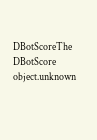DBotScoreThe DBotScore object.unknown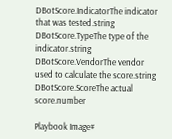DBotScore.IndicatorThe indicator that was tested.string
DBotScore.TypeThe type of the indicator.string
DBotScore.VendorThe vendor used to calculate the score.string
DBotScore.ScoreThe actual score.number

Playbook Image#